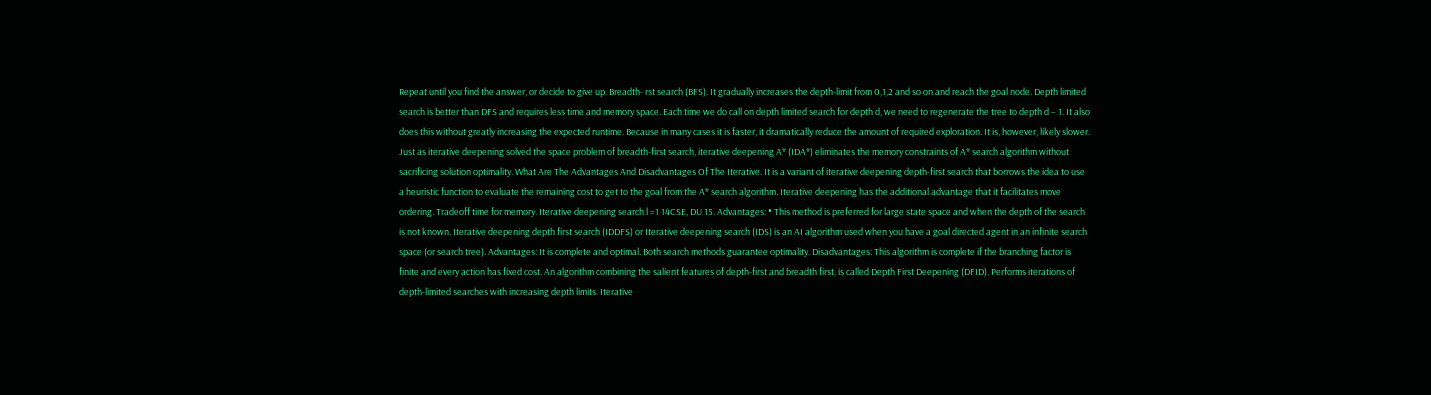Repeat until you find the answer, or decide to give up. Breadth- rst search (BFS). It gradually increases the depth-limit from 0,1,2 and so on and reach the goal node. Depth limited search is better than DFS and requires less time and memory space. Each time we do call on depth limited search for depth d, we need to regenerate the tree to depth d − 1. It also does this without greatly increasing the expected runtime. Because in many cases it is faster, it dramatically reduce the amount of required exploration. It is, however, likely slower. Just as iterative deepening solved the space problem of breadth-first search, iterative deepening A* (IDA*) eliminates the memory constraints of A* search algorithm without sacrificing solution optimality. What Are The Advantages And Disadvantages Of The Iterative. It is a variant of iterative deepening depth-first search that borrows the idea to use a heuristic function to evaluate the remaining cost to get to the goal from the A* search algorithm. Iterative deepening has the additional advantage that it facilitates move ordering. Tradeoff time for memory. Iterative deepening search l =1 14CSE, DU 15. Advantages: • This method is preferred for large state space and when the depth of the search is not known. Iterative deepening depth first search (IDDFS) or Iterative deepening search (IDS) is an AI algorithm used when you have a goal directed agent in an infinite search space (or search tree). Advantages: It is complete and optimal. Both search methods guarantee optimality. Disadvantages: This algorithm is complete if the branching factor is finite and every action has fixed cost. An algorithm combining the salient features of depth-first and breadth first, is called Depth First Deepening (DFID). Performs iterations of depth-limited searches with increasing depth limits. Iterative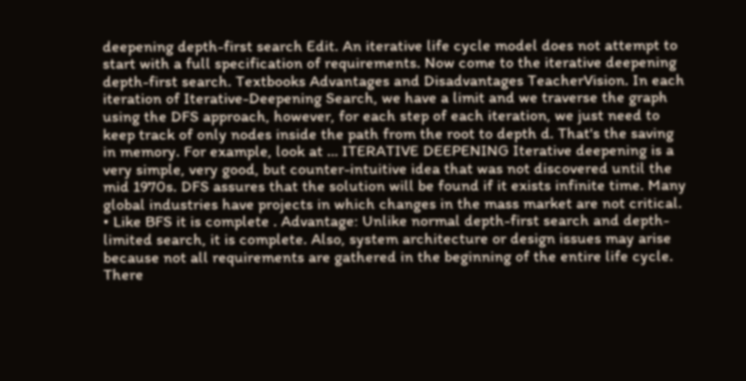deepening depth-first search Edit. An iterative life cycle model does not attempt to start with a full specification of requirements. Now come to the iterative deepening depth-first search. Textbooks Advantages and Disadvantages TeacherVision. In each iteration of Iterative-Deepening Search, we have a limit and we traverse the graph using the DFS approach, however, for each step of each iteration, we just need to keep track of only nodes inside the path from the root to depth d. That's the saving in memory. For example, look at … ITERATIVE DEEPENING Iterative deepening is a very simple, very good, but counter-intuitive idea that was not discovered until the mid 1970s. DFS assures that the solution will be found if it exists infinite time. Many global industries have projects in which changes in the mass market are not critical. • Like BFS it is complete . Advantage: Unlike normal depth-first search and depth-limited search, it is complete. Also, system architecture or design issues may arise because not all requirements are gathered in the beginning of the entire life cycle. There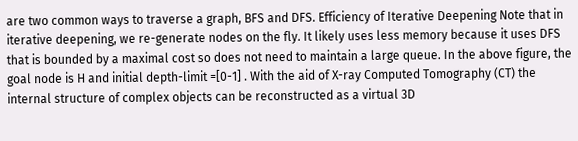are two common ways to traverse a graph, BFS and DFS. Efficiency of Iterative Deepening Note that in iterative deepening, we re-generate nodes on the fly. It likely uses less memory because it uses DFS that is bounded by a maximal cost so does not need to maintain a large queue. In the above figure, the goal node is H and initial depth-limit =[0-1] . With the aid of X-ray Computed Tomography (CT) the internal structure of complex objects can be reconstructed as a virtual 3D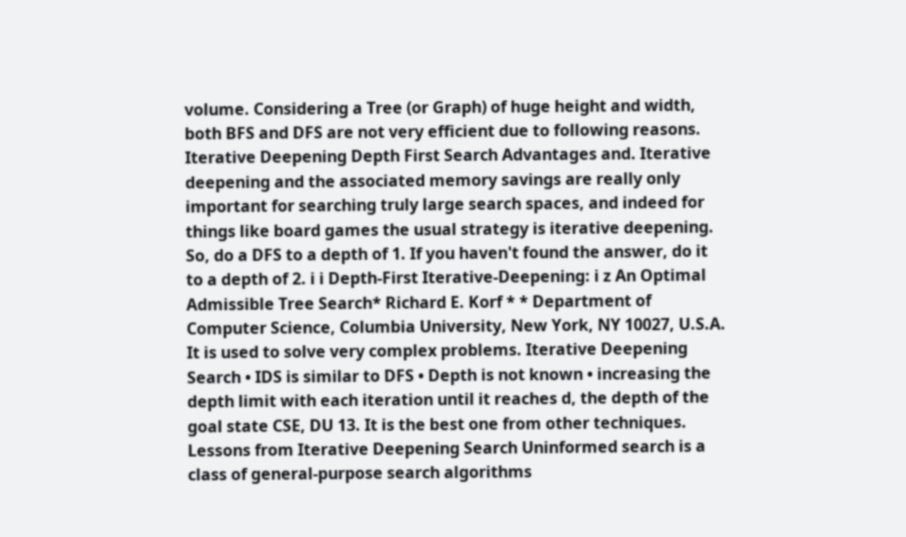volume. Considering a Tree (or Graph) of huge height and width, both BFS and DFS are not very efficient due to following reasons. Iterative Deepening Depth First Search Advantages and. Iterative deepening and the associated memory savings are really only important for searching truly large search spaces, and indeed for things like board games the usual strategy is iterative deepening. So, do a DFS to a depth of 1. If you haven't found the answer, do it to a depth of 2. i i Depth-First Iterative-Deepening: i z An Optimal Admissible Tree Search* Richard E. Korf * * Department of Computer Science, Columbia University, New York, NY 10027, U.S.A. It is used to solve very complex problems. Iterative Deepening Search • IDS is similar to DFS • Depth is not known • increasing the depth limit with each iteration until it reaches d, the depth of the goal state CSE, DU 13. It is the best one from other techniques. Lessons from Iterative Deepening Search Uninformed search is a class of general-purpose search algorithms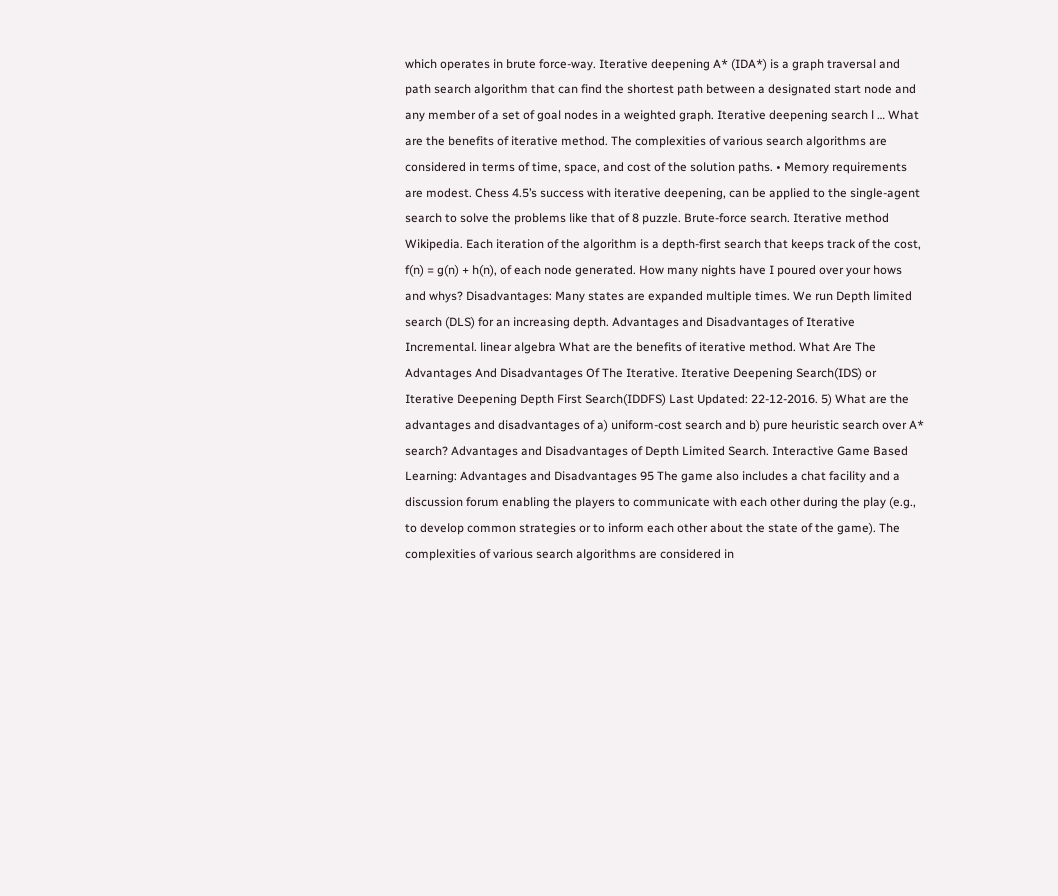which operates in brute force-way. Iterative deepening A* (IDA*) is a graph traversal and path search algorithm that can find the shortest path between a designated start node and any member of a set of goal nodes in a weighted graph. Iterative deepening search l … What are the benefits of iterative method. The complexities of various search algorithms are considered in terms of time, space, and cost of the solution paths. • Memory requirements are modest. Chess 4.5’s success with iterative deepening, can be applied to the single-agent search to solve the problems like that of 8 puzzle. Brute-force search. Iterative method Wikipedia. Each iteration of the algorithm is a depth-first search that keeps track of the cost, f(n) = g(n) + h(n), of each node generated. How many nights have I poured over your hows and whys? Disadvantages: Many states are expanded multiple times. We run Depth limited search (DLS) for an increasing depth. Advantages and Disadvantages of Iterative Incremental. linear algebra What are the benefits of iterative method. What Are The Advantages And Disadvantages Of The Iterative. Iterative Deepening Search(IDS) or Iterative Deepening Depth First Search(IDDFS) Last Updated: 22-12-2016. 5) What are the advantages and disadvantages of a) uniform-cost search and b) pure heuristic search over A* search? Advantages and Disadvantages of Depth Limited Search. Interactive Game Based Learning: Advantages and Disadvantages 95 The game also includes a chat facility and a discussion forum enabling the players to communicate with each other during the play (e.g., to develop common strategies or to inform each other about the state of the game). The complexities of various search algorithms are considered in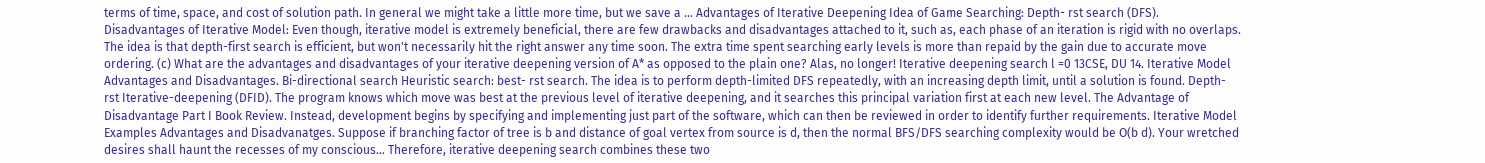terms of time, space, and cost of solution path. In general we might take a little more time, but we save a … Advantages of Iterative Deepening Idea of Game Searching: Depth- rst search (DFS). Disadvantages of Iterative Model: Even though, iterative model is extremely beneficial, there are few drawbacks and disadvantages attached to it, such as, each phase of an iteration is rigid with no overlaps. The idea is that depth-first search is efficient, but won't necessarily hit the right answer any time soon. The extra time spent searching early levels is more than repaid by the gain due to accurate move ordering. (c) What are the advantages and disadvantages of your iterative deepening version of A* as opposed to the plain one? Alas, no longer! Iterative deepening search l =0 13CSE, DU 14. Iterative Model Advantages and Disadvantages. Bi-directional search Heuristic search: best- rst search. The idea is to perform depth-limited DFS repeatedly, with an increasing depth limit, until a solution is found. Depth- rst Iterative-deepening (DFID). The program knows which move was best at the previous level of iterative deepening, and it searches this principal variation first at each new level. The Advantage of Disadvantage Part I Book Review. Instead, development begins by specifying and implementing just part of the software, which can then be reviewed in order to identify further requirements. Iterative Model Examples Advantages and Disadvanatges. Suppose if branching factor of tree is b and distance of goal vertex from source is d, then the normal BFS/DFS searching complexity would be O(b d). Your wretched desires shall haunt the recesses of my conscious… Therefore, iterative deepening search combines these two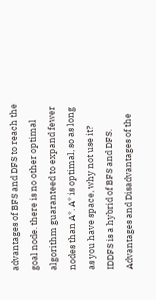advantages of BFS and DFS to reach the goal node. there is no other optimal algorithm guaranteed to expand fewer nodes than A*. A* is optimal, so as long as you have space, why not use it? IDDFS is a hybrid of BFS and DFS. Advantages and Disadvantages of the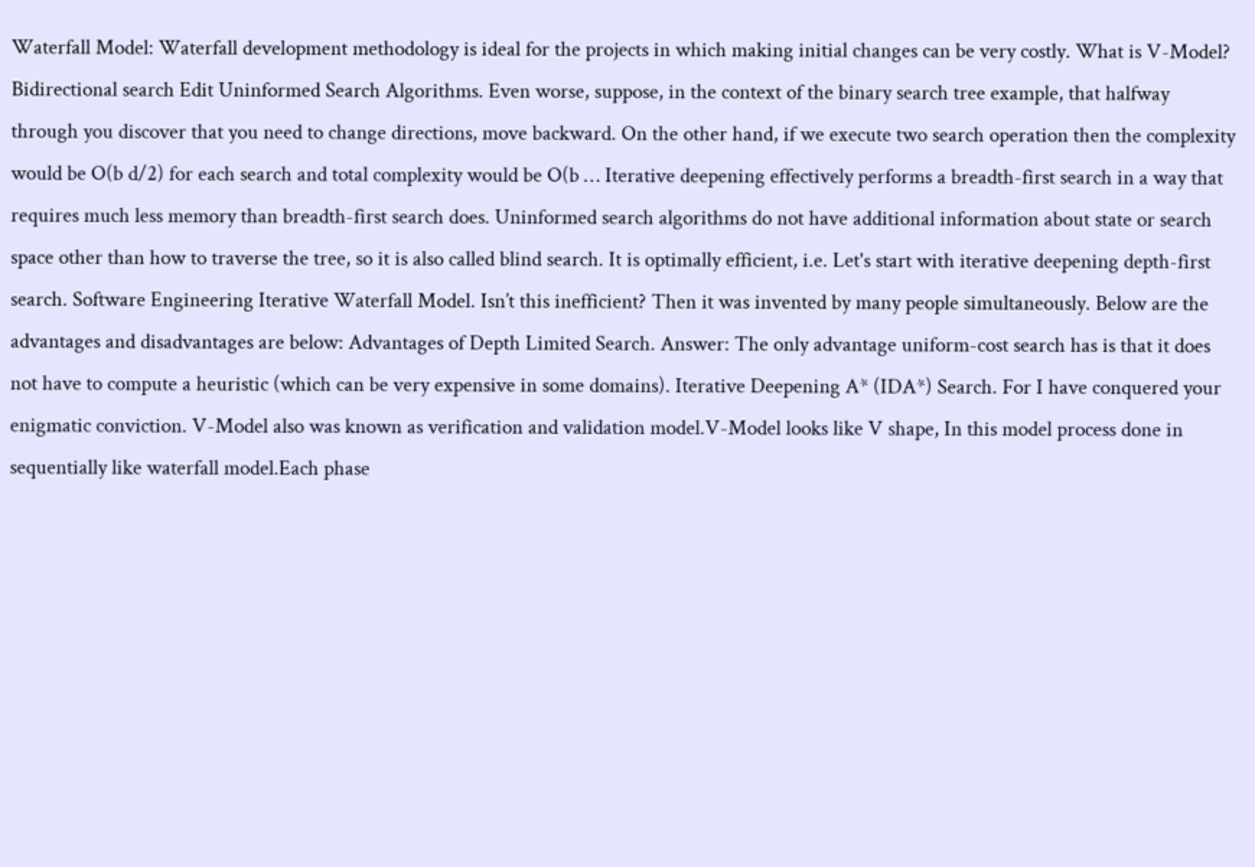Waterfall Model: Waterfall development methodology is ideal for the projects in which making initial changes can be very costly. What is V-Model? Bidirectional search Edit Uninformed Search Algorithms. Even worse, suppose, in the context of the binary search tree example, that halfway through you discover that you need to change directions, move backward. On the other hand, if we execute two search operation then the complexity would be O(b d/2) for each search and total complexity would be O(b … Iterative deepening effectively performs a breadth-first search in a way that requires much less memory than breadth-first search does. Uninformed search algorithms do not have additional information about state or search space other than how to traverse the tree, so it is also called blind search. It is optimally efficient, i.e. Let's start with iterative deepening depth-first search. Software Engineering Iterative Waterfall Model. Isn’t this inefficient? Then it was invented by many people simultaneously. Below are the advantages and disadvantages are below: Advantages of Depth Limited Search. Answer: The only advantage uniform-cost search has is that it does not have to compute a heuristic (which can be very expensive in some domains). Iterative Deepening A* (IDA*) Search. For I have conquered your enigmatic conviction. V-Model also was known as verification and validation model.V-Model looks like V shape, In this model process done in sequentially like waterfall model.Each phase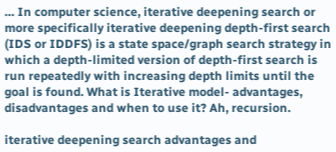… In computer science, iterative deepening search or more specifically iterative deepening depth-first search (IDS or IDDFS) is a state space/graph search strategy in which a depth-limited version of depth-first search is run repeatedly with increasing depth limits until the goal is found. What is Iterative model- advantages, disadvantages and when to use it? Ah, recursion.

iterative deepening search advantages and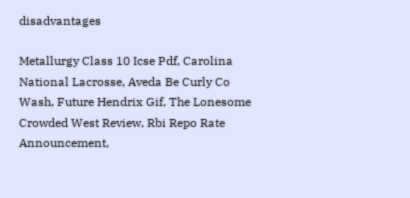disadvantages

Metallurgy Class 10 Icse Pdf, Carolina National Lacrosse, Aveda Be Curly Co Wash, Future Hendrix Gif, The Lonesome Crowded West Review, Rbi Repo Rate Announcement,